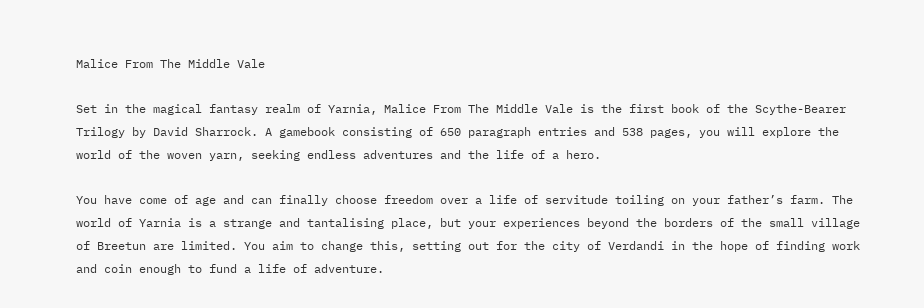Malice From The Middle Vale

Set in the magical fantasy realm of Yarnia, Malice From The Middle Vale is the first book of the Scythe-Bearer Trilogy by David Sharrock. A gamebook consisting of 650 paragraph entries and 538 pages, you will explore the world of the woven yarn, seeking endless adventures and the life of a hero.

You have come of age and can finally choose freedom over a life of servitude toiling on your father’s farm. The world of Yarnia is a strange and tantalising place, but your experiences beyond the borders of the small village of Breetun are limited. You aim to change this, setting out for the city of Verdandi in the hope of finding work and coin enough to fund a life of adventure.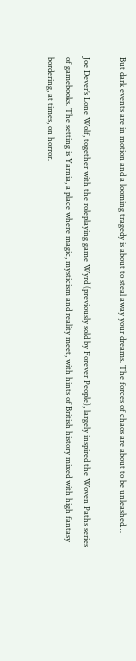But dark events are in motion and a looming tragedy is about to steal away your dreams. The forces of chaos are about to be unleashed…

Joe Dever’s Lone Wolf, together with the roleplaying game Wyrd (previously sold by Forever People), largely inspired the Woven Paths series of gamebooks. The setting is Yarnia, a place where magic, mysticism and reality meet, with hints of British history mixed with high fantasy bordering, at times, on horror.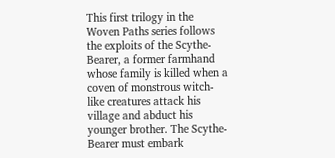This first trilogy in the Woven Paths series follows the exploits of the Scythe-Bearer, a former farmhand whose family is killed when a coven of monstrous witch-like creatures attack his village and abduct his younger brother. The Scythe-Bearer must embark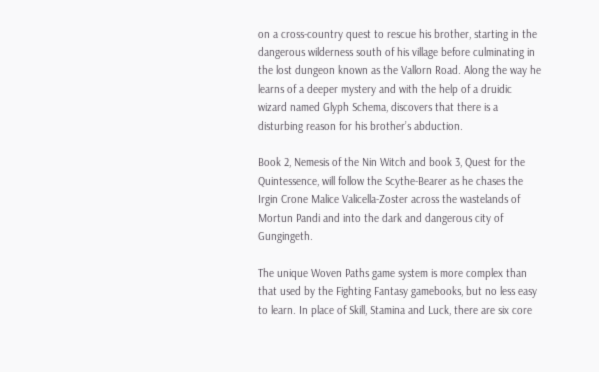on a cross-country quest to rescue his brother, starting in the dangerous wilderness south of his village before culminating in the lost dungeon known as the Vallorn Road. Along the way he learns of a deeper mystery and with the help of a druidic wizard named Glyph Schema, discovers that there is a disturbing reason for his brother’s abduction.

Book 2, Nemesis of the Nin Witch and book 3, Quest for the Quintessence, will follow the Scythe-Bearer as he chases the Irgin Crone Malice Valicella-Zoster across the wastelands of Mortun Pandi and into the dark and dangerous city of Gungingeth.

The unique Woven Paths game system is more complex than that used by the Fighting Fantasy gamebooks, but no less easy to learn. In place of Skill, Stamina and Luck, there are six core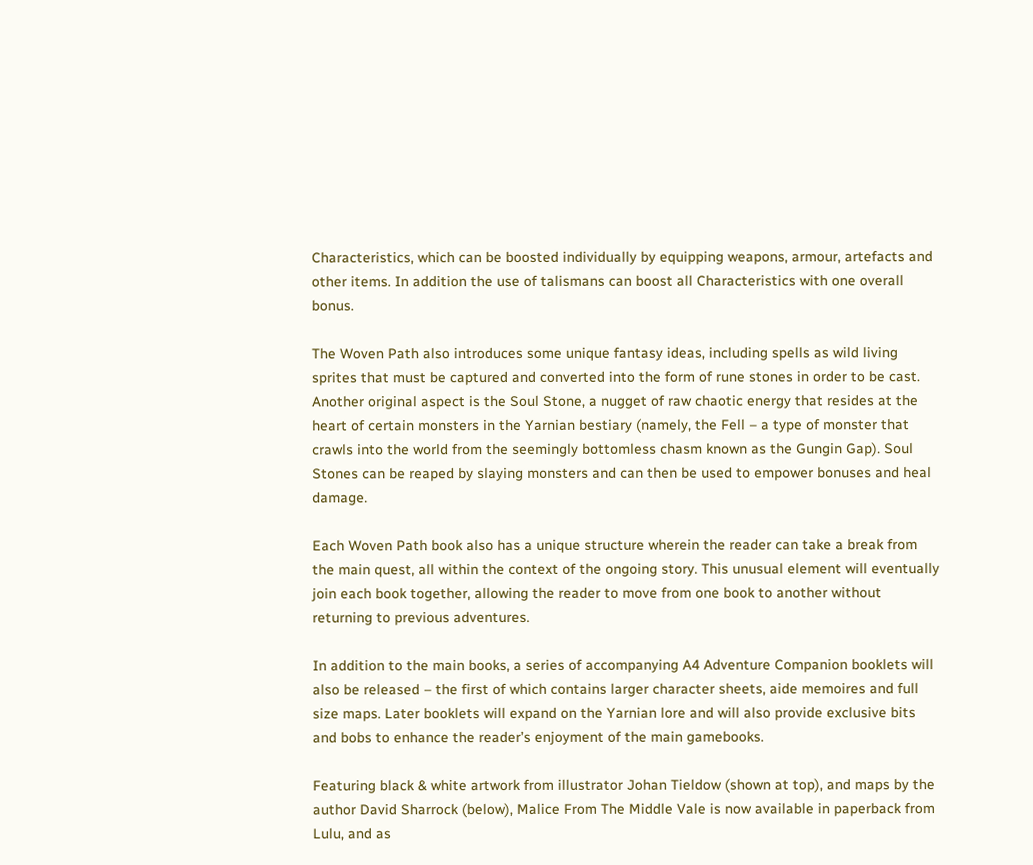Characteristics, which can be boosted individually by equipping weapons, armour, artefacts and other items. In addition the use of talismans can boost all Characteristics with one overall bonus.

The Woven Path also introduces some unique fantasy ideas, including spells as wild living sprites that must be captured and converted into the form of rune stones in order to be cast. Another original aspect is the Soul Stone, a nugget of raw chaotic energy that resides at the heart of certain monsters in the Yarnian bestiary (namely, the Fell – a type of monster that crawls into the world from the seemingly bottomless chasm known as the Gungin Gap). Soul Stones can be reaped by slaying monsters and can then be used to empower bonuses and heal damage.

Each Woven Path book also has a unique structure wherein the reader can take a break from the main quest, all within the context of the ongoing story. This unusual element will eventually join each book together, allowing the reader to move from one book to another without returning to previous adventures.

In addition to the main books, a series of accompanying A4 Adventure Companion booklets will also be released – the first of which contains larger character sheets, aide memoires and full size maps. Later booklets will expand on the Yarnian lore and will also provide exclusive bits and bobs to enhance the reader’s enjoyment of the main gamebooks.

Featuring black & white artwork from illustrator Johan Tieldow (shown at top), and maps by the author David Sharrock (below), Malice From The Middle Vale is now available in paperback from Lulu, and as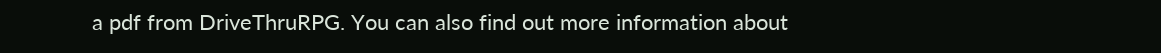a pdf from DriveThruRPG. You can also find out more information about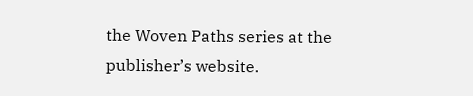the Woven Paths series at the publisher’s website.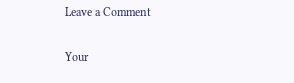Leave a Comment

Your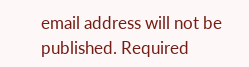email address will not be published. Required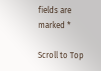fields are marked *

Scroll to Top